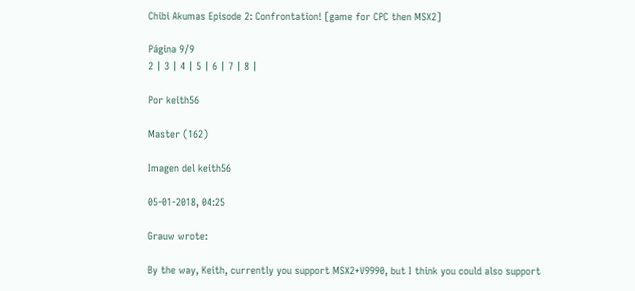Chibi Akumas Episode 2: Confrontation! [game for CPC then MSX2]

Página 9/9
2 | 3 | 4 | 5 | 6 | 7 | 8 |

Por keith56

Master (162)

Imagen del keith56

05-01-2018, 04:25

Grauw wrote:

By the way, Keith, currently you support MSX2+V9990, but I think you could also support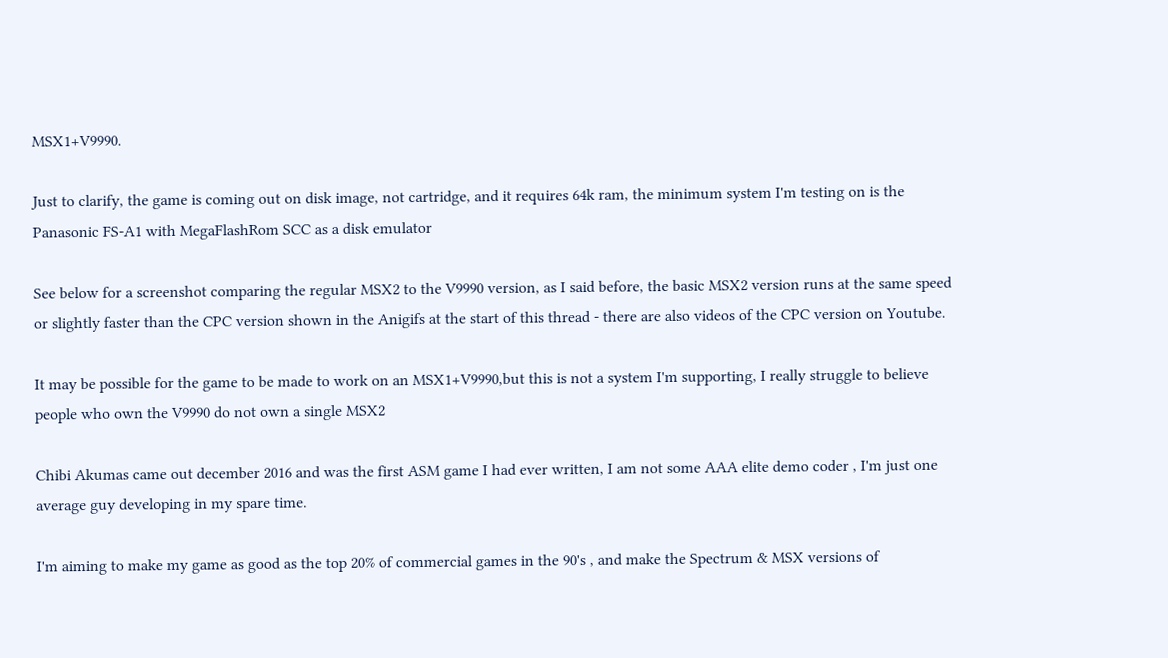MSX1+V9990.

Just to clarify, the game is coming out on disk image, not cartridge, and it requires 64k ram, the minimum system I'm testing on is the Panasonic FS-A1 with MegaFlashRom SCC as a disk emulator

See below for a screenshot comparing the regular MSX2 to the V9990 version, as I said before, the basic MSX2 version runs at the same speed or slightly faster than the CPC version shown in the Anigifs at the start of this thread - there are also videos of the CPC version on Youtube.

It may be possible for the game to be made to work on an MSX1+V9990,but this is not a system I'm supporting, I really struggle to believe people who own the V9990 do not own a single MSX2

Chibi Akumas came out december 2016 and was the first ASM game I had ever written, I am not some AAA elite demo coder , I'm just one average guy developing in my spare time.

I'm aiming to make my game as good as the top 20% of commercial games in the 90's , and make the Spectrum & MSX versions of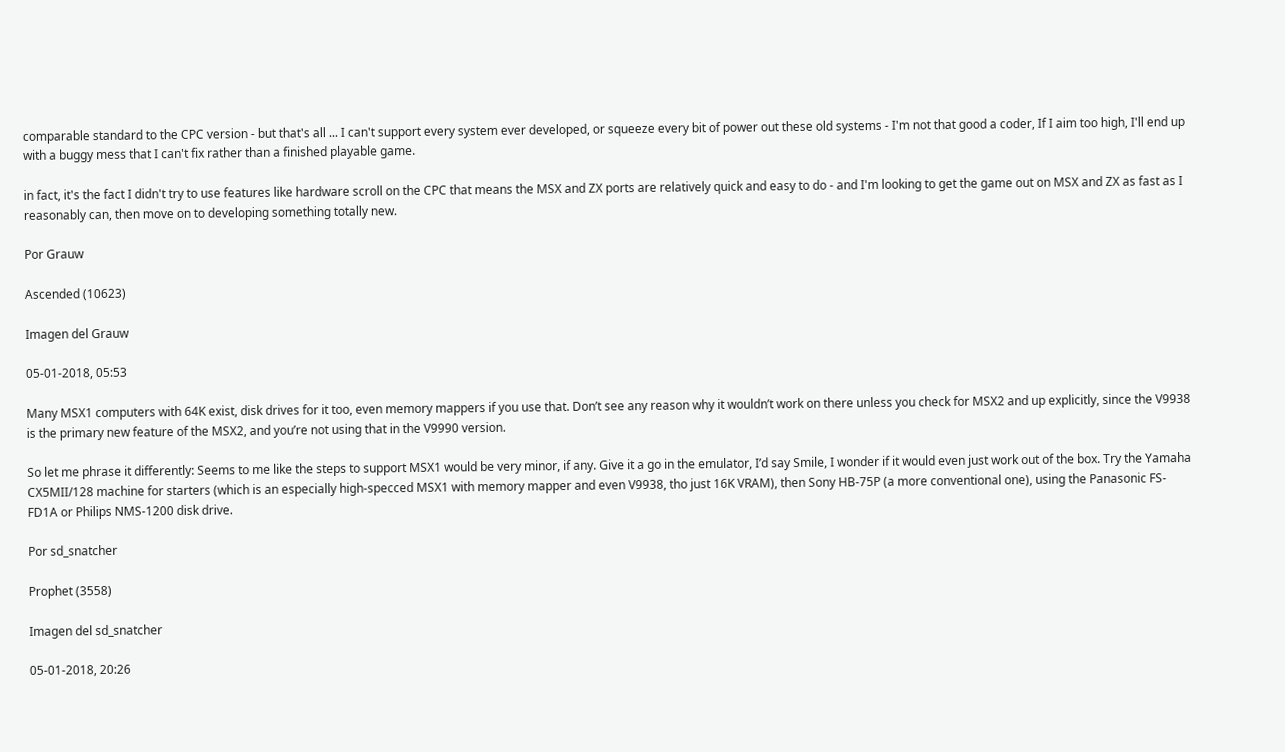comparable standard to the CPC version - but that's all ... I can't support every system ever developed, or squeeze every bit of power out these old systems - I'm not that good a coder, If I aim too high, I'll end up with a buggy mess that I can't fix rather than a finished playable game.

in fact, it's the fact I didn't try to use features like hardware scroll on the CPC that means the MSX and ZX ports are relatively quick and easy to do - and I'm looking to get the game out on MSX and ZX as fast as I reasonably can, then move on to developing something totally new.

Por Grauw

Ascended (10623)

Imagen del Grauw

05-01-2018, 05:53

Many MSX1 computers with 64K exist, disk drives for it too, even memory mappers if you use that. Don’t see any reason why it wouldn’t work on there unless you check for MSX2 and up explicitly, since the V9938 is the primary new feature of the MSX2, and you’re not using that in the V9990 version.

So let me phrase it differently: Seems to me like the steps to support MSX1 would be very minor, if any. Give it a go in the emulator, I’d say Smile, I wonder if it would even just work out of the box. Try the Yamaha CX5MII/128 machine for starters (which is an especially high-specced MSX1 with memory mapper and even V9938, tho just 16K VRAM), then Sony HB-75P (a more conventional one), using the Panasonic FS-FD1A or Philips NMS-1200 disk drive.

Por sd_snatcher

Prophet (3558)

Imagen del sd_snatcher

05-01-2018, 20:26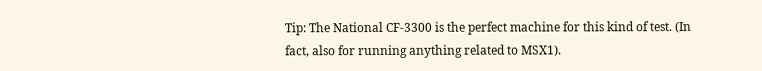Tip: The National CF-3300 is the perfect machine for this kind of test. (In fact, also for running anything related to MSX1).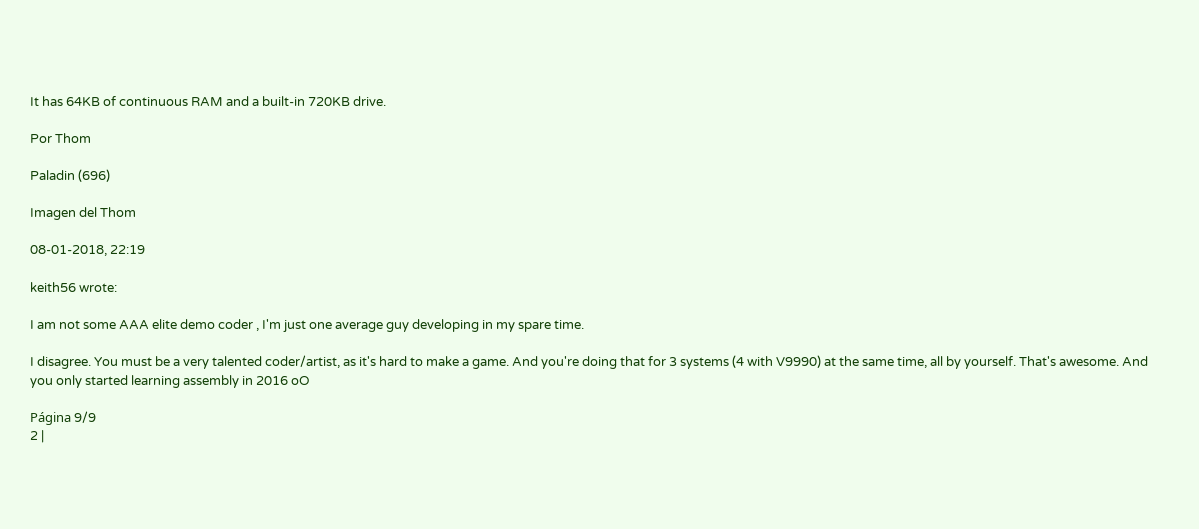It has 64KB of continuous RAM and a built-in 720KB drive.

Por Thom

Paladin (696)

Imagen del Thom

08-01-2018, 22:19

keith56 wrote:

I am not some AAA elite demo coder , I'm just one average guy developing in my spare time.

I disagree. You must be a very talented coder/artist, as it's hard to make a game. And you're doing that for 3 systems (4 with V9990) at the same time, all by yourself. That's awesome. And you only started learning assembly in 2016 oO

Página 9/9
2 |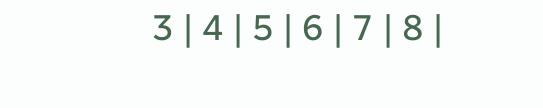3 | 4 | 5 | 6 | 7 | 8 |